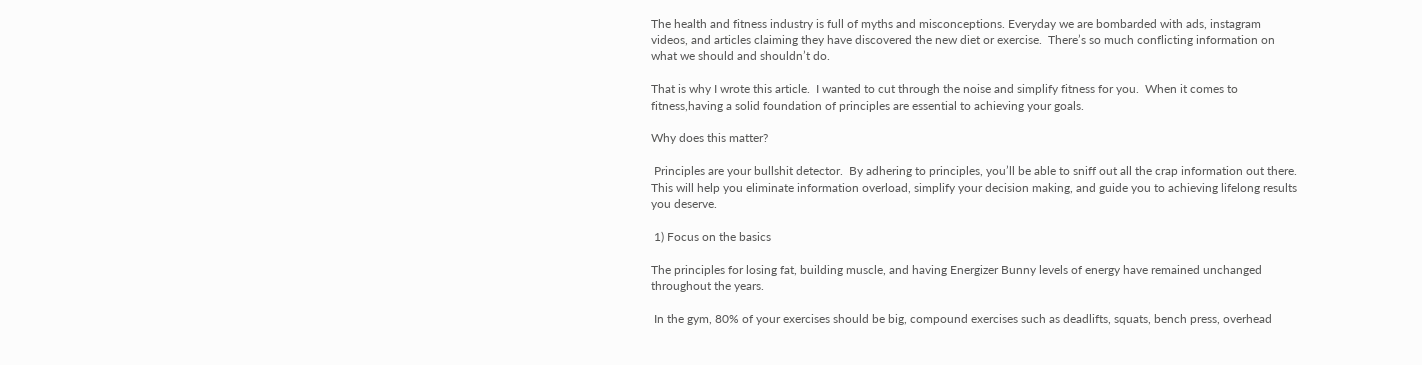The health and fitness industry is full of myths and misconceptions. Everyday we are bombarded with ads, instagram videos, and articles claiming they have discovered the new diet or exercise.  There’s so much conflicting information on what we should and shouldn’t do.

That is why I wrote this article.  I wanted to cut through the noise and simplify fitness for you.  When it comes to fitness,having a solid foundation of principles are essential to achieving your goals.

Why does this matter?

 Principles are your bullshit detector.  By adhering to principles, you’ll be able to sniff out all the crap information out there.  This will help you eliminate information overload, simplify your decision making, and guide you to achieving lifelong results you deserve.

 1) Focus on the basics

The principles for losing fat, building muscle, and having Energizer Bunny levels of energy have remained unchanged throughout the years.

 In the gym, 80% of your exercises should be big, compound exercises such as deadlifts, squats, bench press, overhead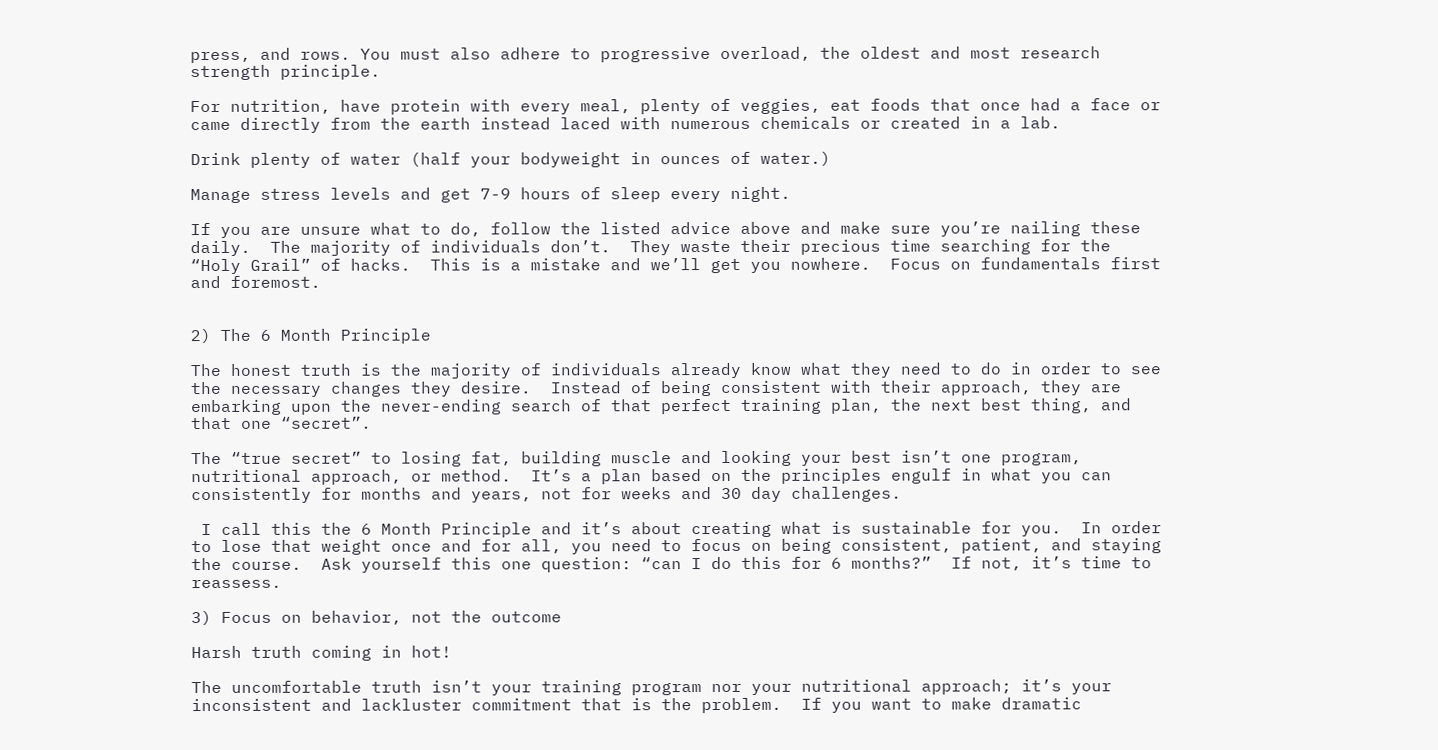press, and rows. You must also adhere to progressive overload, the oldest and most research strength principle.

For nutrition, have protein with every meal, plenty of veggies, eat foods that once had a face or came directly from the earth instead laced with numerous chemicals or created in a lab.

Drink plenty of water (half your bodyweight in ounces of water.)

Manage stress levels and get 7-9 hours of sleep every night.

If you are unsure what to do, follow the listed advice above and make sure you’re nailing these daily.  The majority of individuals don’t.  They waste their precious time searching for the “Holy Grail” of hacks.  This is a mistake and we’ll get you nowhere.  Focus on fundamentals first and foremost.


2) The 6 Month Principle

The honest truth is the majority of individuals already know what they need to do in order to see the necessary changes they desire.  Instead of being consistent with their approach, they are embarking upon the never-ending search of that perfect training plan, the next best thing, and that one “secret”.

The “true secret” to losing fat, building muscle and looking your best isn’t one program, nutritional approach, or method.  It’s a plan based on the principles engulf in what you can consistently for months and years, not for weeks and 30 day challenges.

 I call this the 6 Month Principle and it’s about creating what is sustainable for you.  In order to lose that weight once and for all, you need to focus on being consistent, patient, and staying the course.  Ask yourself this one question: “can I do this for 6 months?”  If not, it’s time to reassess.

3) Focus on behavior, not the outcome

Harsh truth coming in hot!

The uncomfortable truth isn’t your training program nor your nutritional approach; it’s your inconsistent and lackluster commitment that is the problem.  If you want to make dramatic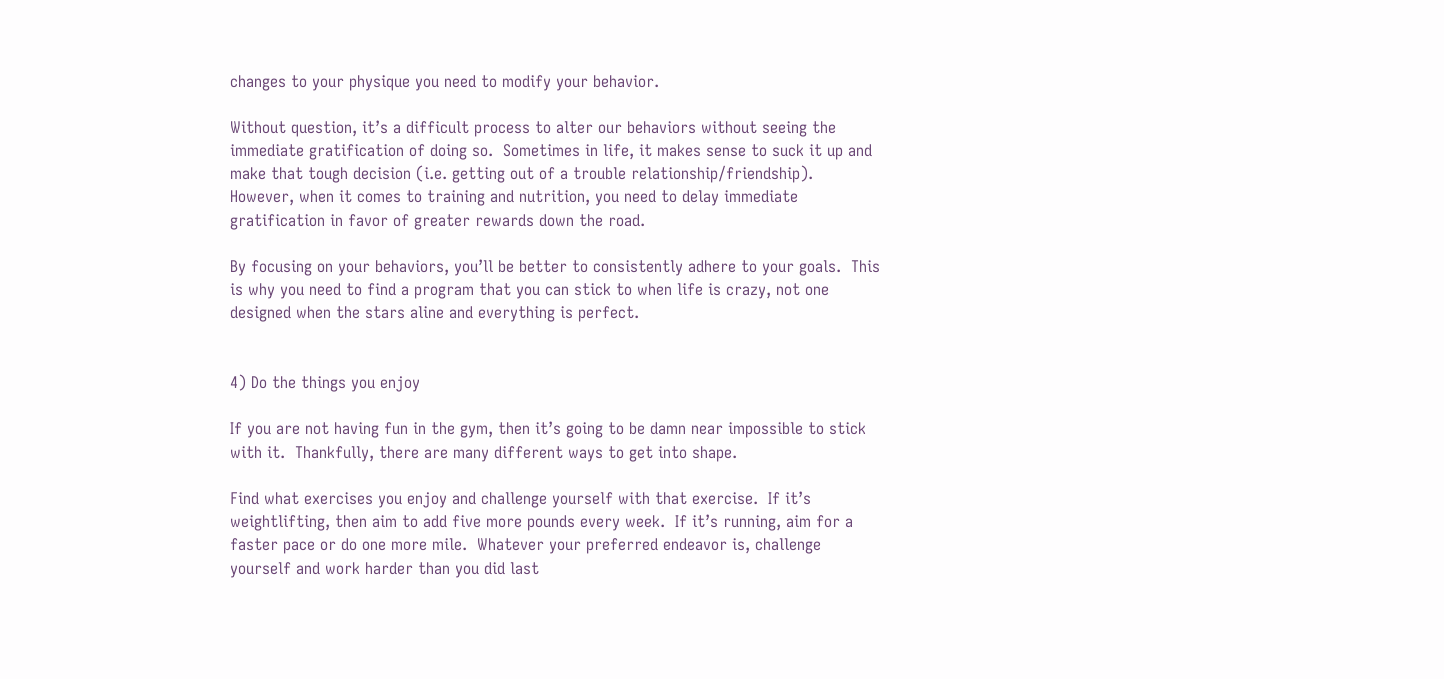changes to your physique you need to modify your behavior.

Without question, it’s a difficult process to alter our behaviors without seeing the immediate gratification of doing so.  Sometimes in life, it makes sense to suck it up and make that tough decision (i.e. getting out of a trouble relationship/friendship).  However, when it comes to training and nutrition, you need to delay immediate gratification in favor of greater rewards down the road.

By focusing on your behaviors, you’ll be better to consistently adhere to your goals.  This is why you need to find a program that you can stick to when life is crazy, not one designed when the stars aline and everything is perfect.


4) Do the things you enjoy

If you are not having fun in the gym, then it’s going to be damn near impossible to stick with it.  Thankfully, there are many different ways to get into shape.

Find what exercises you enjoy and challenge yourself with that exercise.  If it’s weightlifting, then aim to add five more pounds every week.  If it’s running, aim for a faster pace or do one more mile.  Whatever your preferred endeavor is, challenge yourself and work harder than you did last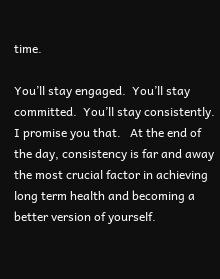time.

You’ll stay engaged.  You’ll stay committed.  You’ll stay consistently.  I promise you that.   At the end of the day, consistency is far and away the most crucial factor in achieving long term health and becoming a better version of yourself.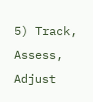5) Track, Assess, Adjust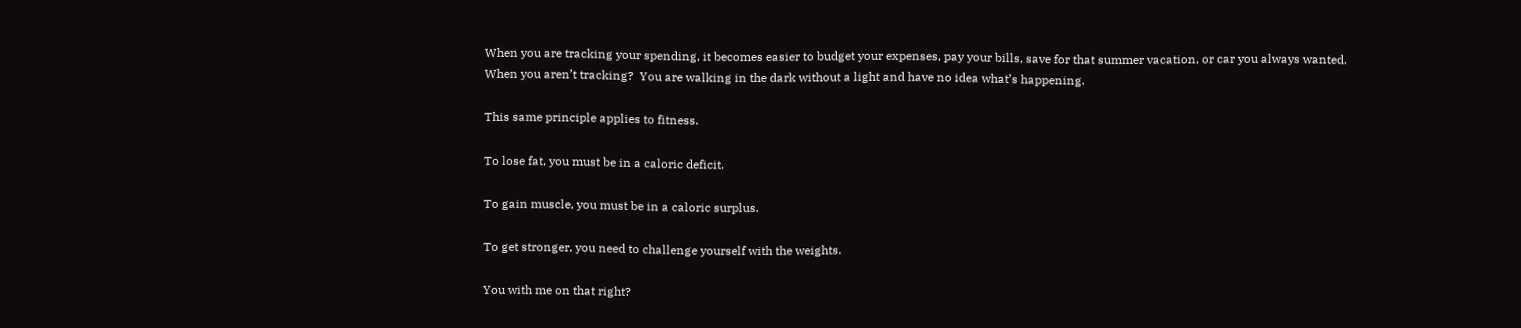When you are tracking your spending, it becomes easier to budget your expenses, pay your bills, save for that summer vacation, or car you always wanted.  When you aren’t tracking?  You are walking in the dark without a light and have no idea what’s happening.

This same principle applies to fitness.

To lose fat, you must be in a caloric deficit.

To gain muscle, you must be in a caloric surplus.

To get stronger, you need to challenge yourself with the weights.

You with me on that right?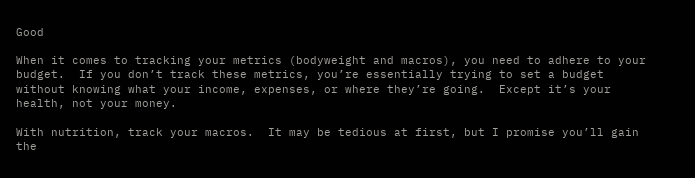Good

When it comes to tracking your metrics (bodyweight and macros), you need to adhere to your budget.  If you don’t track these metrics, you’re essentially trying to set a budget without knowing what your income, expenses, or where they’re going.  Except it’s your health, not your money.

With nutrition, track your macros.  It may be tedious at first, but I promise you’ll gain the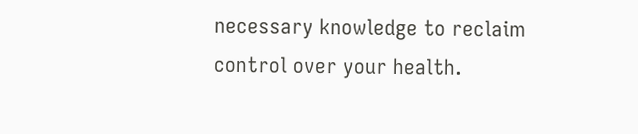necessary knowledge to reclaim control over your health.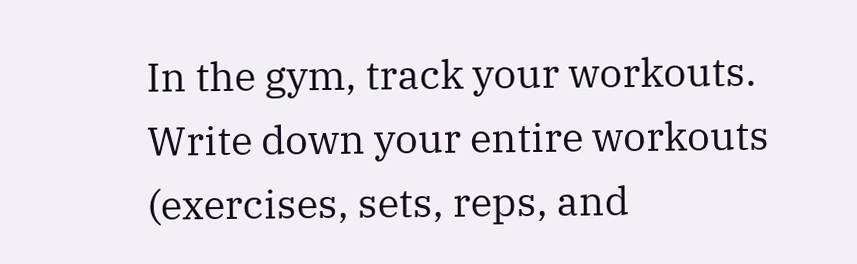In the gym, track your workouts.  Write down your entire workouts (exercises, sets, reps, and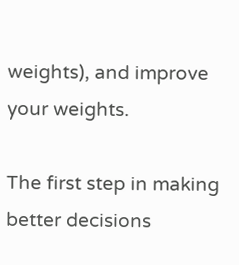weights), and improve your weights.

The first step in making better decisions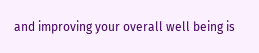and improving your overall well being is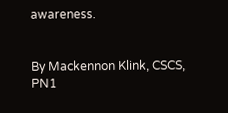awareness.


By Mackennon Klink, CSCS, PN1